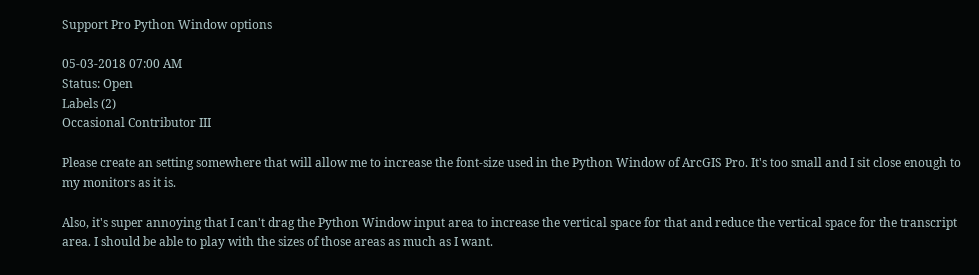Support Pro Python Window options

05-03-2018 07:00 AM
Status: Open
Labels (2)
Occasional Contributor III

Please create an setting somewhere that will allow me to increase the font-size used in the Python Window of ArcGIS Pro. It's too small and I sit close enough to my monitors as it is.

Also, it's super annoying that I can't drag the Python Window input area to increase the vertical space for that and reduce the vertical space for the transcript area. I should be able to play with the sizes of those areas as much as I want.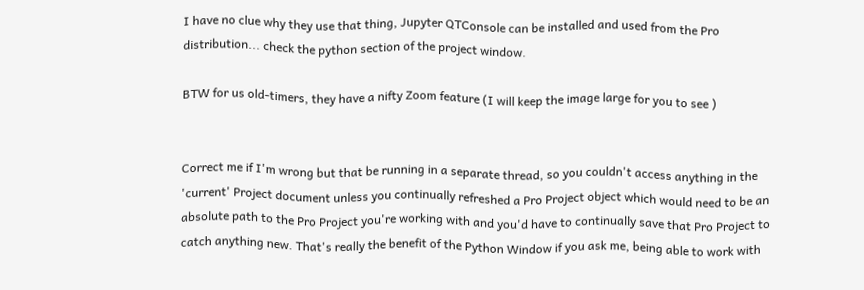I have no clue why they use that thing, Jupyter QTConsole can be installed and used from the Pro distribution... check the python section of the project window.

BTW for us old-timers, they have a nifty Zoom feature (I will keep the image large for you to see )


Correct me if I'm wrong but that be running in a separate thread, so you couldn't access anything in the 'current' Project document unless you continually refreshed a Pro Project object which would need to be an absolute path to the Pro Project you're working with and you'd have to continually save that Pro Project to catch anything new. That's really the benefit of the Python Window if you ask me, being able to work with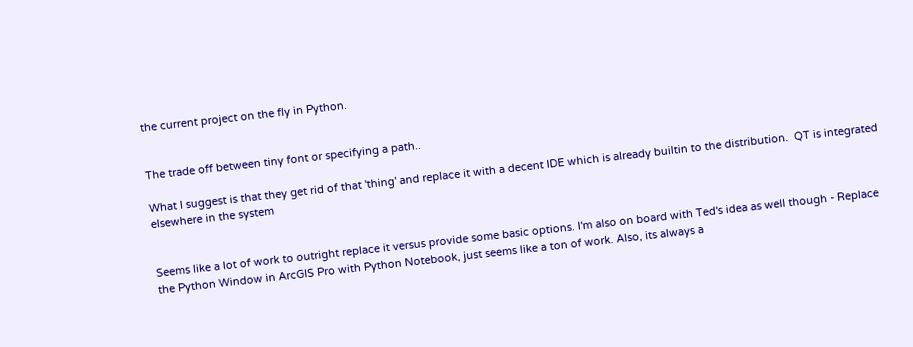the current project on the fly in Python.


The trade off between tiny font or specifying a path..

What I suggest is that they get rid of that 'thing' and replace it with a decent IDE which is already builtin to the distribution.  QT is integrated elsewhere in the system


Seems like a lot of work to outright replace it versus provide some basic options. I'm also on board with Ted's idea as well though - Replace the Python Window in ArcGIS Pro with Python Notebook, just seems like a ton of work. Also, its always a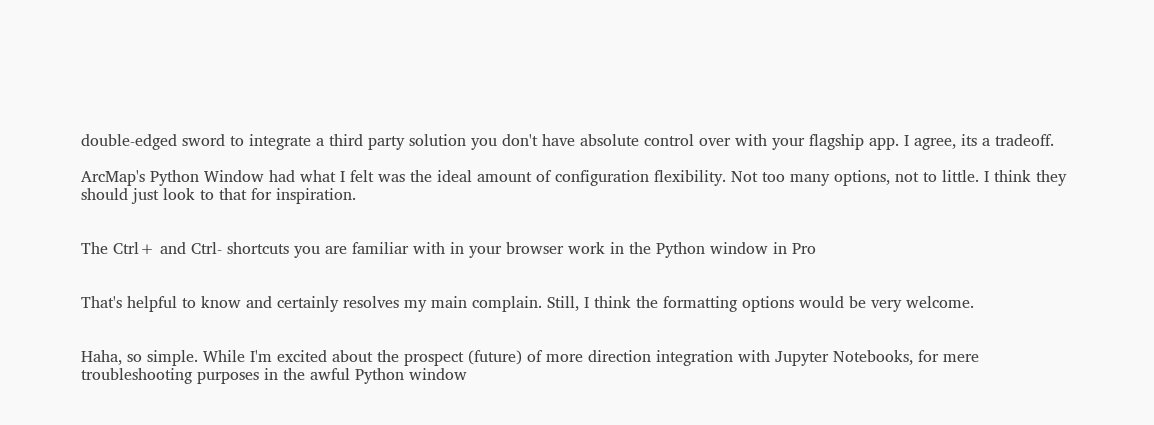double-edged sword to integrate a third party solution you don't have absolute control over with your flagship app. I agree, its a tradeoff.

ArcMap's Python Window had what I felt was the ideal amount of configuration flexibility. Not too many options, not to little. I think they should just look to that for inspiration.


The Ctrl+ and Ctrl- shortcuts you are familiar with in your browser work in the Python window in Pro


That's helpful to know and certainly resolves my main complain. Still, I think the formatting options would be very welcome.


Haha, so simple. While I'm excited about the prospect (future) of more direction integration with Jupyter Notebooks, for mere troubleshooting purposes in the awful Python window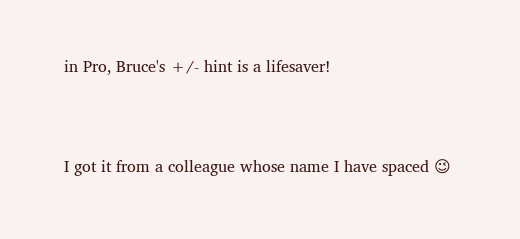in Pro, Bruce's +/- hint is a lifesaver!


I got it from a colleague whose name I have spaced 😉